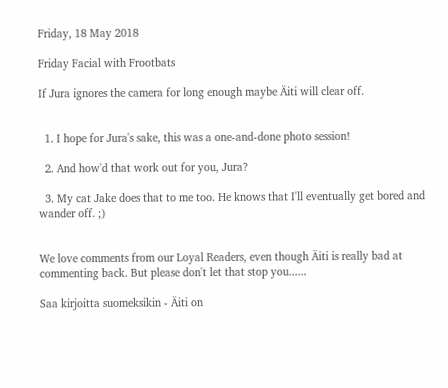Friday, 18 May 2018

Friday Facial with Frootbats

If Jura ignores the camera for long enough maybe Äiti will clear off.


  1. I hope for Jura's sake, this was a one-and-done photo session!

  2. And how'd that work out for you, Jura?

  3. My cat Jake does that to me too. He knows that I'll eventually get bored and wander off. ;)


We love comments from our Loyal Readers, even though Äiti is really bad at commenting back. But please don't let that stop you......

Saa kirjoitta suomeksikin - Äiti on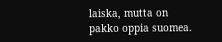laiska, mutta on pakko oppia suomea.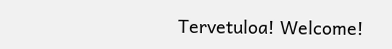Tervetuloa! Welcome!